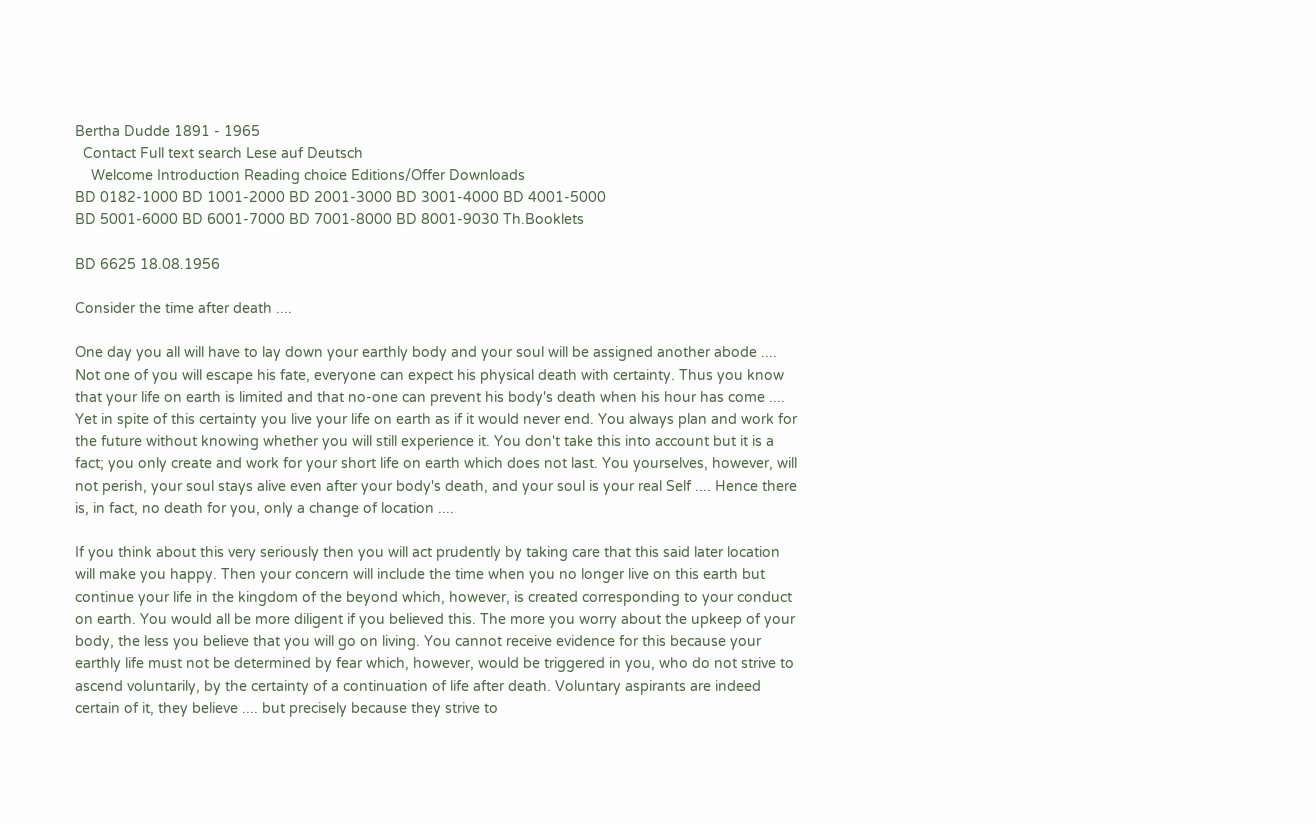Bertha Dudde 1891 - 1965
  Contact Full text search Lese auf Deutsch
    Welcome Introduction Reading choice Editions/Offer Downloads
BD 0182-1000 BD 1001-2000 BD 2001-3000 BD 3001-4000 BD 4001-5000
BD 5001-6000 BD 6001-7000 BD 7001-8000 BD 8001-9030 Th.Booklets

BD 6625 18.08.1956

Consider the time after death ....

One day you all will have to lay down your earthly body and your soul will be assigned another abode .... Not one of you will escape his fate, everyone can expect his physical death with certainty. Thus you know that your life on earth is limited and that no-one can prevent his body's death when his hour has come .... Yet in spite of this certainty you live your life on earth as if it would never end. You always plan and work for the future without knowing whether you will still experience it. You don't take this into account but it is a fact; you only create and work for your short life on earth which does not last. You yourselves, however, will not perish, your soul stays alive even after your body's death, and your soul is your real Self .... Hence there is, in fact, no death for you, only a change of location ....

If you think about this very seriously then you will act prudently by taking care that this said later location will make you happy. Then your concern will include the time when you no longer live on this earth but continue your life in the kingdom of the beyond which, however, is created corresponding to your conduct on earth. You would all be more diligent if you believed this. The more you worry about the upkeep of your body, the less you believe that you will go on living. You cannot receive evidence for this because your earthly life must not be determined by fear which, however, would be triggered in you, who do not strive to ascend voluntarily, by the certainty of a continuation of life after death. Voluntary aspirants are indeed certain of it, they believe .... but precisely because they strive to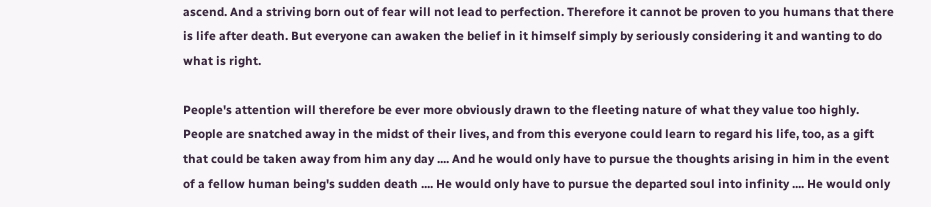ascend. And a striving born out of fear will not lead to perfection. Therefore it cannot be proven to you humans that there is life after death. But everyone can awaken the belief in it himself simply by seriously considering it and wanting to do what is right.

People's attention will therefore be ever more obviously drawn to the fleeting nature of what they value too highly. People are snatched away in the midst of their lives, and from this everyone could learn to regard his life, too, as a gift that could be taken away from him any day .... And he would only have to pursue the thoughts arising in him in the event of a fellow human being's sudden death .... He would only have to pursue the departed soul into infinity .... He would only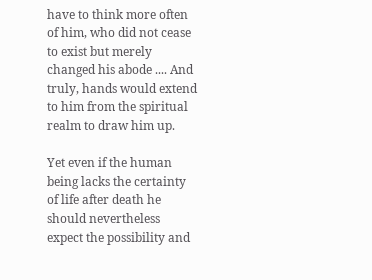have to think more often of him, who did not cease to exist but merely changed his abode .... And truly, hands would extend to him from the spiritual realm to draw him up.

Yet even if the human being lacks the certainty of life after death he should nevertheless expect the possibility and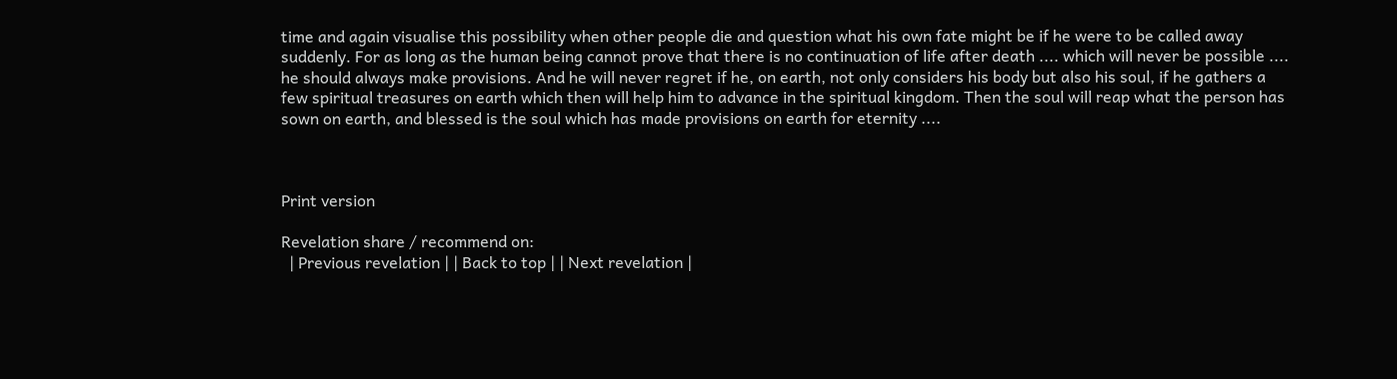time and again visualise this possibility when other people die and question what his own fate might be if he were to be called away suddenly. For as long as the human being cannot prove that there is no continuation of life after death .... which will never be possible .... he should always make provisions. And he will never regret if he, on earth, not only considers his body but also his soul, if he gathers a few spiritual treasures on earth which then will help him to advance in the spiritual kingdom. Then the soul will reap what the person has sown on earth, and blessed is the soul which has made provisions on earth for eternity ....



Print version

Revelation share / recommend on:
  | Previous revelation | | Back to top | | Next revelation |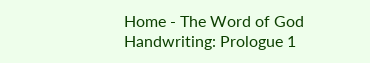Home - The Word of God Handwriting: Prologue 1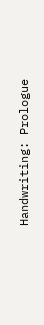Handwriting: Prologue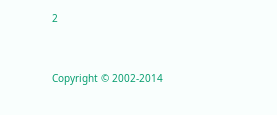2


Copyright © 2002-2014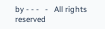by - - -   -   All rights reserved